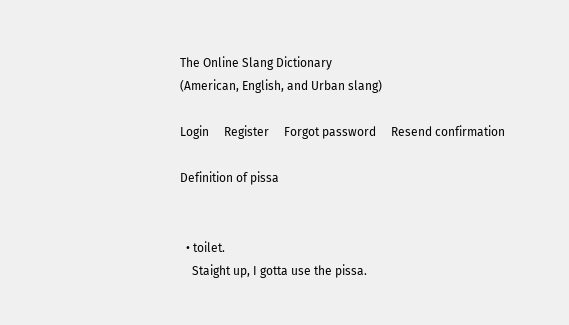The Online Slang Dictionary
(American, English, and Urban slang)

Login     Register     Forgot password     Resend confirmation

Definition of pissa


  • toilet.
    Staight up, I gotta use the pissa.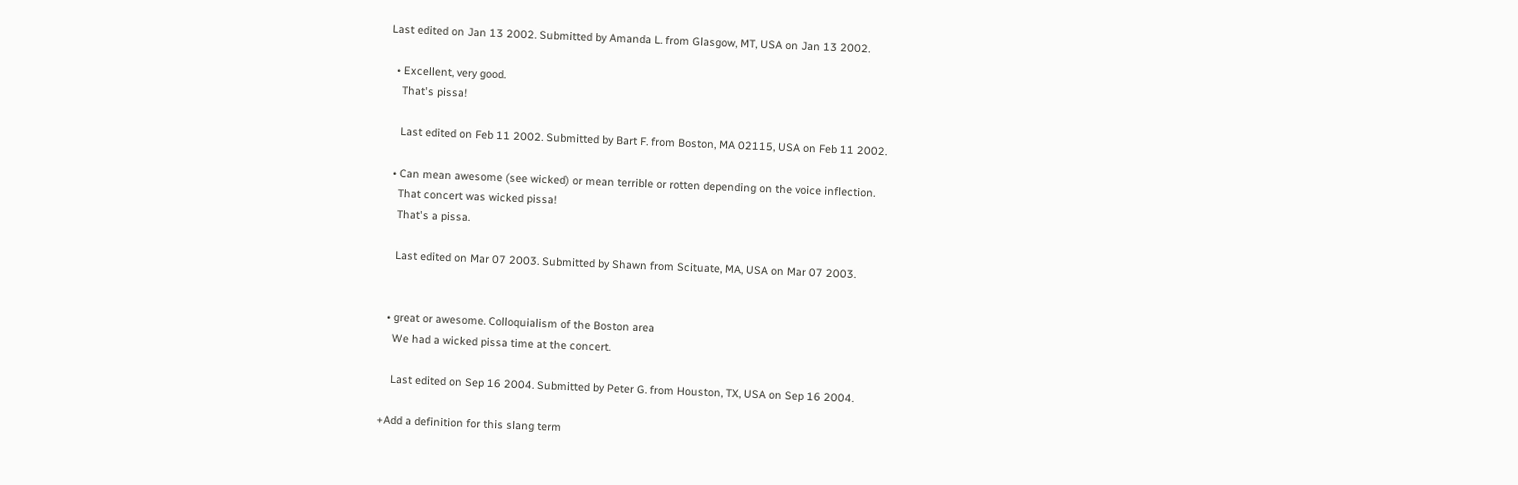Last edited on Jan 13 2002. Submitted by Amanda L. from Glasgow, MT, USA on Jan 13 2002.

  • Excellent, very good.
    That's pissa!

    Last edited on Feb 11 2002. Submitted by Bart F. from Boston, MA 02115, USA on Feb 11 2002.

  • Can mean awesome (see wicked) or mean terrible or rotten depending on the voice inflection.
    That concert was wicked pissa!
    That's a pissa.

    Last edited on Mar 07 2003. Submitted by Shawn from Scituate, MA, USA on Mar 07 2003.


  • great or awesome. Colloquialism of the Boston area
    We had a wicked pissa time at the concert.

    Last edited on Sep 16 2004. Submitted by Peter G. from Houston, TX, USA on Sep 16 2004.

+Add a definition for this slang term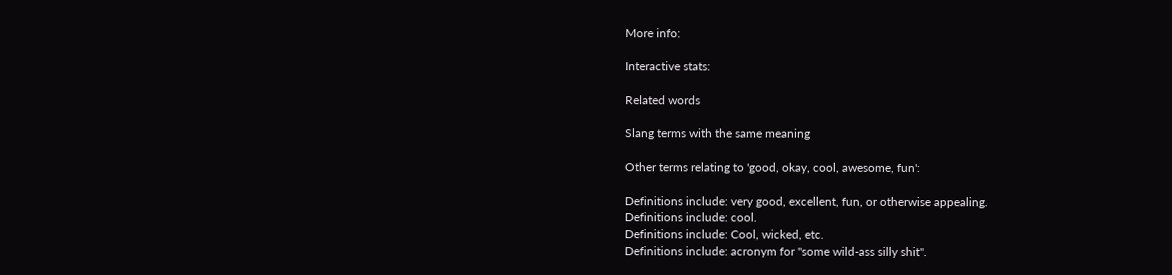More info:

Interactive stats:

Related words

Slang terms with the same meaning

Other terms relating to 'good, okay, cool, awesome, fun':

Definitions include: very good, excellent, fun, or otherwise appealing.
Definitions include: cool.
Definitions include: Cool, wicked, etc.
Definitions include: acronym for "some wild-ass silly shit".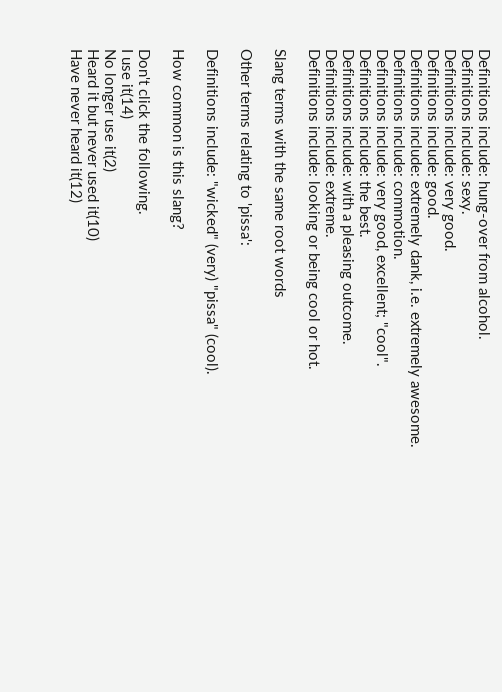Definitions include: hung-over from alcohol.
Definitions include: sexy.
Definitions include: very good.
Definitions include: good.
Definitions include: extremely dank, i.e. extremely awesome.
Definitions include: commotion.
Definitions include: very good, excellent; "cool".
Definitions include: the best.
Definitions include: with a pleasing outcome.
Definitions include: extreme.
Definitions include: looking or being cool or hot.

Slang terms with the same root words

Other terms relating to 'pissa':

Definitions include: "wicked" (very) "pissa" (cool).

How common is this slang?

Don't click the following.
I use it(14)
No longer use it(2)
Heard it but never used it(10)
Have never heard it(12)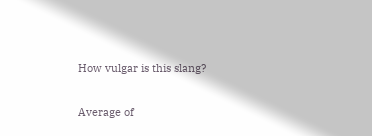How vulgar is this slang?

Average of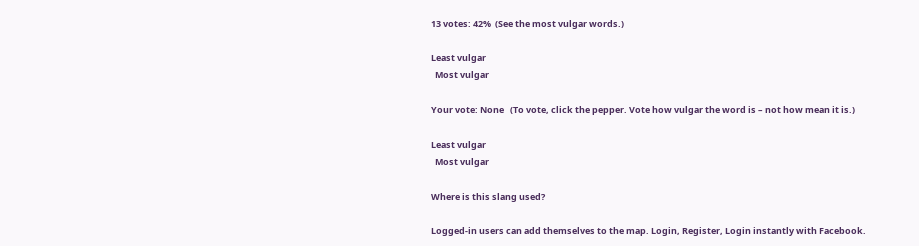13 votes: 42%  (See the most vulgar words.)

Least vulgar
  Most vulgar

Your vote: None   (To vote, click the pepper. Vote how vulgar the word is – not how mean it is.)

Least vulgar
  Most vulgar

Where is this slang used?

Logged-in users can add themselves to the map. Login, Register, Login instantly with Facebook.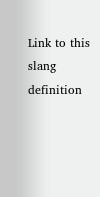Link to this slang definition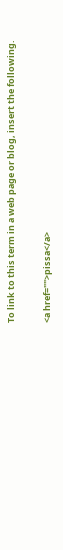To link to this term in a web page or blog, insert the following.

<a href="">pissa</a>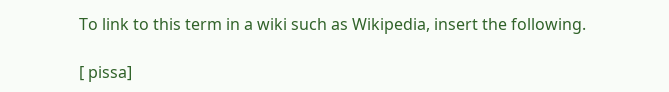To link to this term in a wiki such as Wikipedia, insert the following.

[ pissa]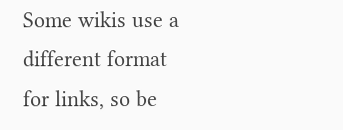Some wikis use a different format for links, so be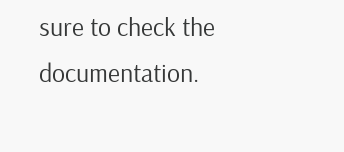sure to check the documentation.